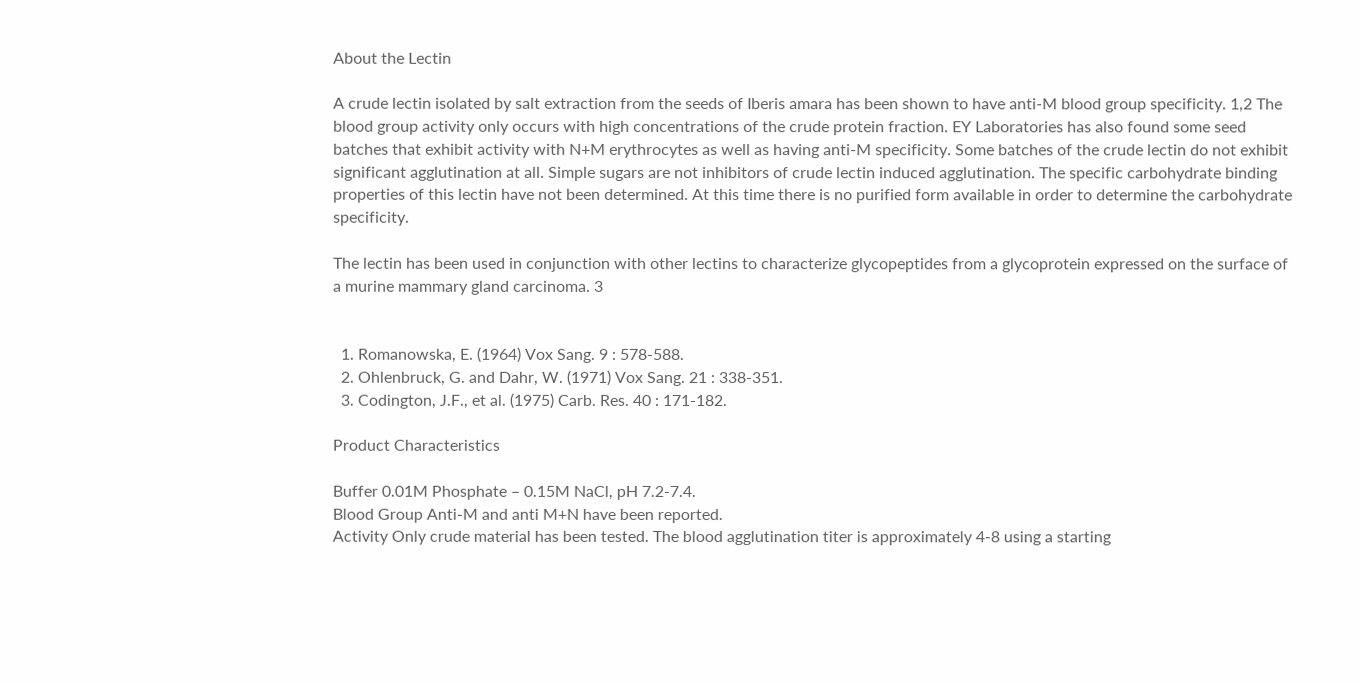About the Lectin

A crude lectin isolated by salt extraction from the seeds of Iberis amara has been shown to have anti-M blood group specificity. 1,2 The blood group activity only occurs with high concentrations of the crude protein fraction. EY Laboratories has also found some seed batches that exhibit activity with N+M erythrocytes as well as having anti-M specificity. Some batches of the crude lectin do not exhibit significant agglutination at all. Simple sugars are not inhibitors of crude lectin induced agglutination. The specific carbohydrate binding properties of this lectin have not been determined. At this time there is no purified form available in order to determine the carbohydrate specificity.

The lectin has been used in conjunction with other lectins to characterize glycopeptides from a glycoprotein expressed on the surface of a murine mammary gland carcinoma. 3


  1. Romanowska, E. (1964) Vox Sang. 9 : 578-588.
  2. Ohlenbruck, G. and Dahr, W. (1971) Vox Sang. 21 : 338-351.
  3. Codington, J.F., et al. (1975) Carb. Res. 40 : 171-182.

Product Characteristics

Buffer 0.01M Phosphate – 0.15M NaCl, pH 7.2-7.4.
Blood Group Anti-M and anti M+N have been reported.
Activity Only crude material has been tested. The blood agglutination titer is approximately 4-8 using a starting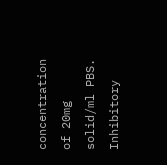concentration of 20mg solid/ml PBS.
Inhibitory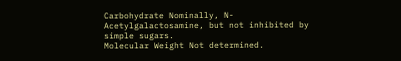Carbohydrate Nominally, N-Acetylgalactosamine, but not inhibited by simple sugars.
Molecular Weight Not determined.